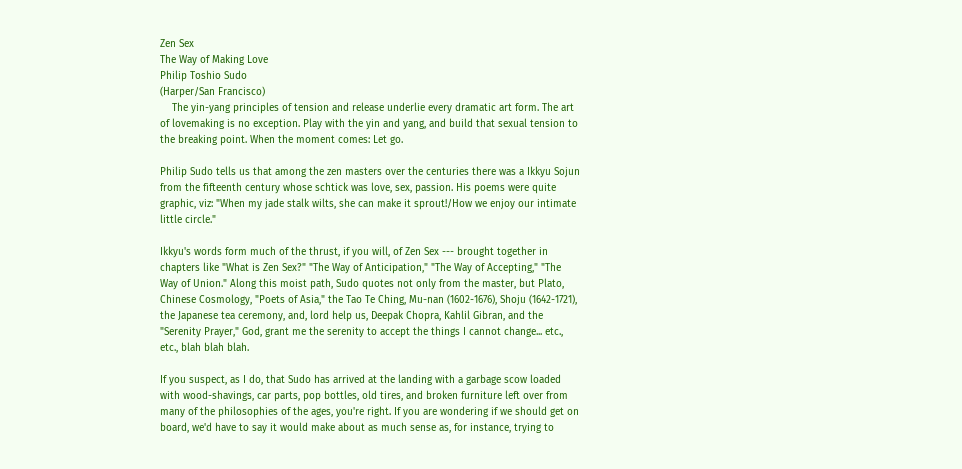Zen Sex
The Way of Making Love
Philip Toshio Sudo
(Harper/San Francisco)
    The yin-yang principles of tension and release underlie every dramatic art form. The art of lovemaking is no exception. Play with the yin and yang, and build that sexual tension to the breaking point. When the moment comes: Let go.

Philip Sudo tells us that among the zen masters over the centuries there was a Ikkyu Sojun from the fifteenth century whose schtick was love, sex, passion. His poems were quite graphic, viz: "When my jade stalk wilts, she can make it sprout!/How we enjoy our intimate little circle."

Ikkyu's words form much of the thrust, if you will, of Zen Sex --- brought together in chapters like "What is Zen Sex?" "The Way of Anticipation," "The Way of Accepting," "The Way of Union." Along this moist path, Sudo quotes not only from the master, but Plato, Chinese Cosmology, "Poets of Asia," the Tao Te Ching, Mu-nan (1602-1676), Shoju (1642-1721), the Japanese tea ceremony, and, lord help us, Deepak Chopra, Kahlil Gibran, and the "Serenity Prayer," God, grant me the serenity to accept the things I cannot change... etc., etc., blah blah blah.

If you suspect, as I do, that Sudo has arrived at the landing with a garbage scow loaded with wood-shavings, car parts, pop bottles, old tires, and broken furniture left over from many of the philosophies of the ages, you're right. If you are wondering if we should get on board, we'd have to say it would make about as much sense as, for instance, trying to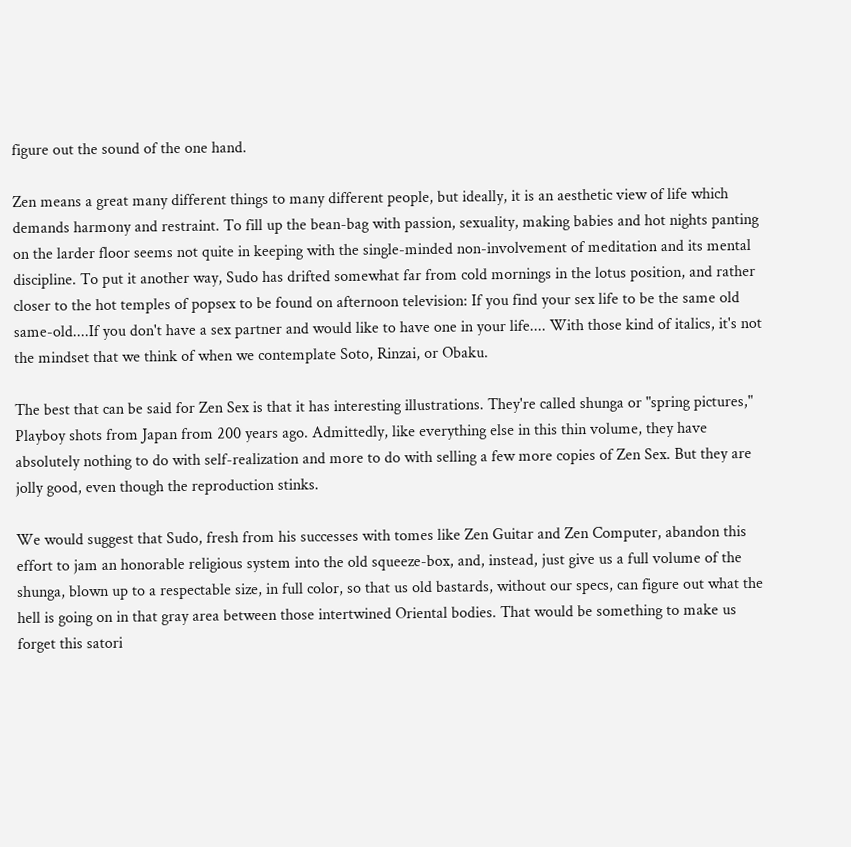figure out the sound of the one hand.

Zen means a great many different things to many different people, but ideally, it is an aesthetic view of life which demands harmony and restraint. To fill up the bean-bag with passion, sexuality, making babies and hot nights panting on the larder floor seems not quite in keeping with the single-minded non-involvement of meditation and its mental discipline. To put it another way, Sudo has drifted somewhat far from cold mornings in the lotus position, and rather closer to the hot temples of popsex to be found on afternoon television: If you find your sex life to be the same old same-old....If you don't have a sex partner and would like to have one in your life.... With those kind of italics, it's not the mindset that we think of when we contemplate Soto, Rinzai, or Obaku.

The best that can be said for Zen Sex is that it has interesting illustrations. They're called shunga or "spring pictures," Playboy shots from Japan from 200 years ago. Admittedly, like everything else in this thin volume, they have absolutely nothing to do with self-realization and more to do with selling a few more copies of Zen Sex. But they are jolly good, even though the reproduction stinks.

We would suggest that Sudo, fresh from his successes with tomes like Zen Guitar and Zen Computer, abandon this effort to jam an honorable religious system into the old squeeze-box, and, instead, just give us a full volume of the shunga, blown up to a respectable size, in full color, so that us old bastards, without our specs, can figure out what the hell is going on in that gray area between those intertwined Oriental bodies. That would be something to make us forget this satori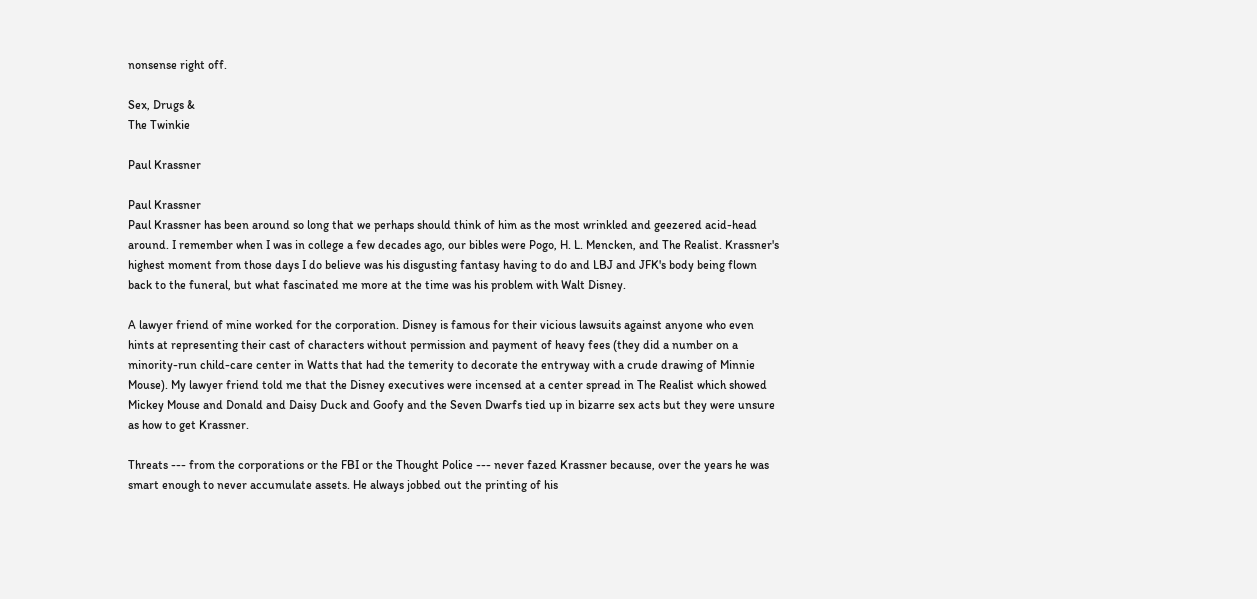nonsense right off.

Sex, Drugs &
The Twinkie

Paul Krassner

Paul Krassner
Paul Krassner has been around so long that we perhaps should think of him as the most wrinkled and geezered acid-head around. I remember when I was in college a few decades ago, our bibles were Pogo, H. L. Mencken, and The Realist. Krassner's highest moment from those days I do believe was his disgusting fantasy having to do and LBJ and JFK's body being flown back to the funeral, but what fascinated me more at the time was his problem with Walt Disney.

A lawyer friend of mine worked for the corporation. Disney is famous for their vicious lawsuits against anyone who even hints at representing their cast of characters without permission and payment of heavy fees (they did a number on a minority-run child-care center in Watts that had the temerity to decorate the entryway with a crude drawing of Minnie Mouse). My lawyer friend told me that the Disney executives were incensed at a center spread in The Realist which showed Mickey Mouse and Donald and Daisy Duck and Goofy and the Seven Dwarfs tied up in bizarre sex acts but they were unsure as how to get Krassner.

Threats --- from the corporations or the FBI or the Thought Police --- never fazed Krassner because, over the years he was smart enough to never accumulate assets. He always jobbed out the printing of his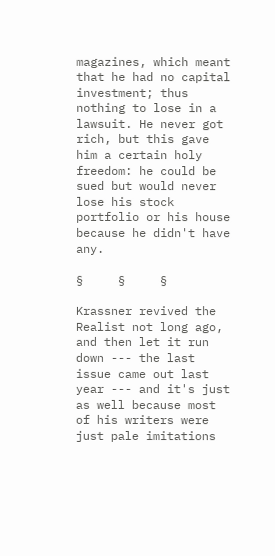magazines, which meant that he had no capital investment; thus nothing to lose in a lawsuit. He never got rich, but this gave him a certain holy freedom: he could be sued but would never lose his stock portfolio or his house because he didn't have any.

§     §     §

Krassner revived the Realist not long ago, and then let it run down --- the last issue came out last year --- and it's just as well because most of his writers were just pale imitations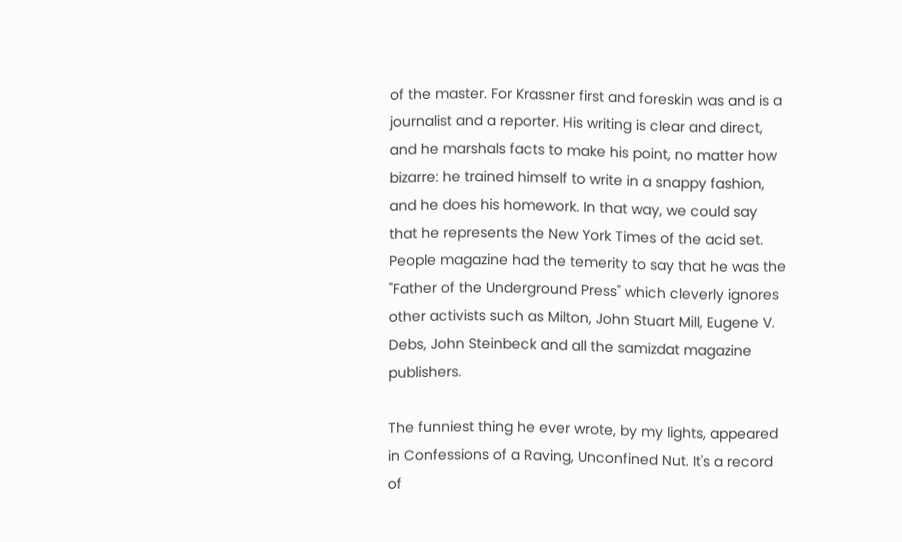of the master. For Krassner first and foreskin was and is a journalist and a reporter. His writing is clear and direct, and he marshals facts to make his point, no matter how bizarre: he trained himself to write in a snappy fashion, and he does his homework. In that way, we could say that he represents the New York Times of the acid set. People magazine had the temerity to say that he was the "Father of the Underground Press" which cleverly ignores other activists such as Milton, John Stuart Mill, Eugene V. Debs, John Steinbeck and all the samizdat magazine publishers.

The funniest thing he ever wrote, by my lights, appeared in Confessions of a Raving, Unconfined Nut. It's a record of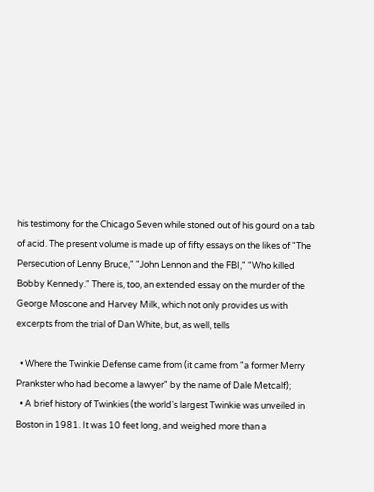his testimony for the Chicago Seven while stoned out of his gourd on a tab of acid. The present volume is made up of fifty essays on the likes of "The Persecution of Lenny Bruce," "John Lennon and the FBI," "Who killed Bobby Kennedy." There is, too, an extended essay on the murder of the George Moscone and Harvey Milk, which not only provides us with excerpts from the trial of Dan White, but, as well, tells

  • Where the Twinkie Defense came from (it came from "a former Merry Prankster who had become a lawyer" by the name of Dale Metcalf);
  • A brief history of Twinkies (the world's largest Twinkie was unveiled in Boston in 1981. It was 10 feet long, and weighed more than a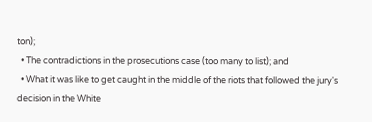ton);
  • The contradictions in the prosecutions case (too many to list); and
  • What it was like to get caught in the middle of the riots that followed the jury's decision in the White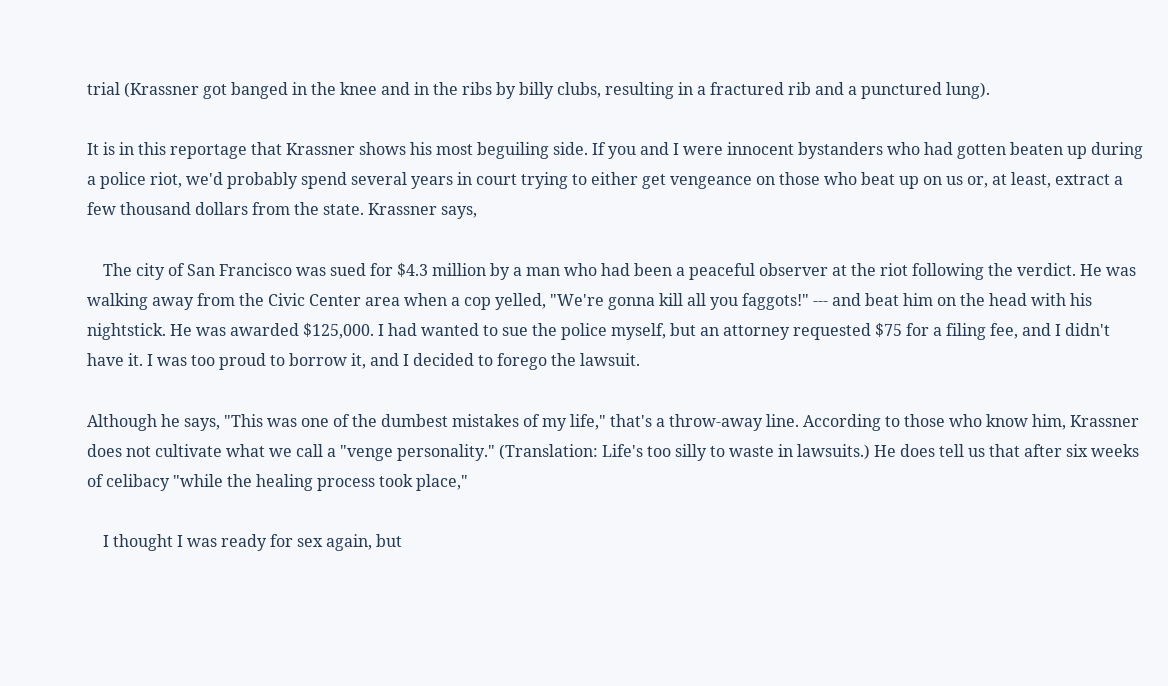trial (Krassner got banged in the knee and in the ribs by billy clubs, resulting in a fractured rib and a punctured lung).

It is in this reportage that Krassner shows his most beguiling side. If you and I were innocent bystanders who had gotten beaten up during a police riot, we'd probably spend several years in court trying to either get vengeance on those who beat up on us or, at least, extract a few thousand dollars from the state. Krassner says,

    The city of San Francisco was sued for $4.3 million by a man who had been a peaceful observer at the riot following the verdict. He was walking away from the Civic Center area when a cop yelled, "We're gonna kill all you faggots!" --- and beat him on the head with his nightstick. He was awarded $125,000. I had wanted to sue the police myself, but an attorney requested $75 for a filing fee, and I didn't have it. I was too proud to borrow it, and I decided to forego the lawsuit.

Although he says, "This was one of the dumbest mistakes of my life," that's a throw-away line. According to those who know him, Krassner does not cultivate what we call a "venge personality." (Translation: Life's too silly to waste in lawsuits.) He does tell us that after six weeks of celibacy "while the healing process took place,"

    I thought I was ready for sex again, but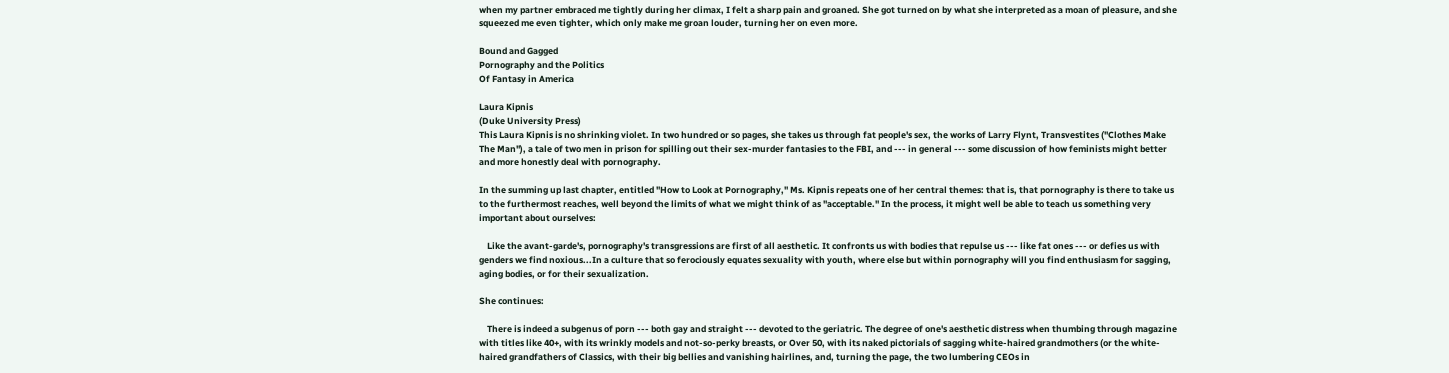when my partner embraced me tightly during her climax, I felt a sharp pain and groaned. She got turned on by what she interpreted as a moan of pleasure, and she squeezed me even tighter, which only make me groan louder, turning her on even more.

Bound and Gagged
Pornography and the Politics
Of Fantasy in America

Laura Kipnis
(Duke University Press)
This Laura Kipnis is no shrinking violet. In two hundred or so pages, she takes us through fat people's sex, the works of Larry Flynt, Transvestites ("Clothes Make The Man"), a tale of two men in prison for spilling out their sex-murder fantasies to the FBI, and --- in general --- some discussion of how feminists might better and more honestly deal with pornography.

In the summing up last chapter, entitled "How to Look at Pornography," Ms. Kipnis repeats one of her central themes: that is, that pornography is there to take us to the furthermost reaches, well beyond the limits of what we might think of as "acceptable." In the process, it might well be able to teach us something very important about ourselves:

    Like the avant-garde's, pornography's transgressions are first of all aesthetic. It confronts us with bodies that repulse us --- like fat ones --- or defies us with genders we find noxious...In a culture that so ferociously equates sexuality with youth, where else but within pornography will you find enthusiasm for sagging, aging bodies, or for their sexualization.

She continues:

    There is indeed a subgenus of porn --- both gay and straight --- devoted to the geriatric. The degree of one's aesthetic distress when thumbing through magazine with titles like 40+, with its wrinkly models and not-so-perky breasts, or Over 50, with its naked pictorials of sagging white-haired grandmothers (or the white-haired grandfathers of Classics, with their big bellies and vanishing hairlines, and, turning the page, the two lumbering CEOs in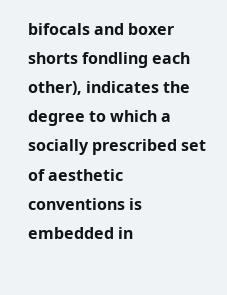bifocals and boxer shorts fondling each other), indicates the degree to which a socially prescribed set of aesthetic conventions is embedded in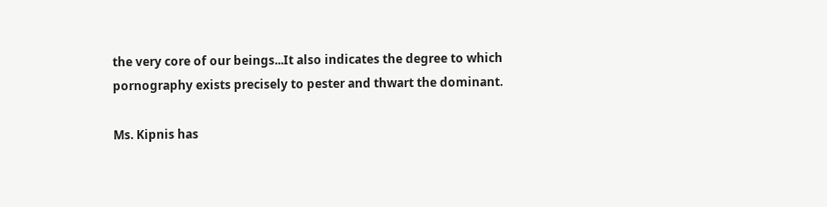the very core of our beings...It also indicates the degree to which pornography exists precisely to pester and thwart the dominant.

Ms. Kipnis has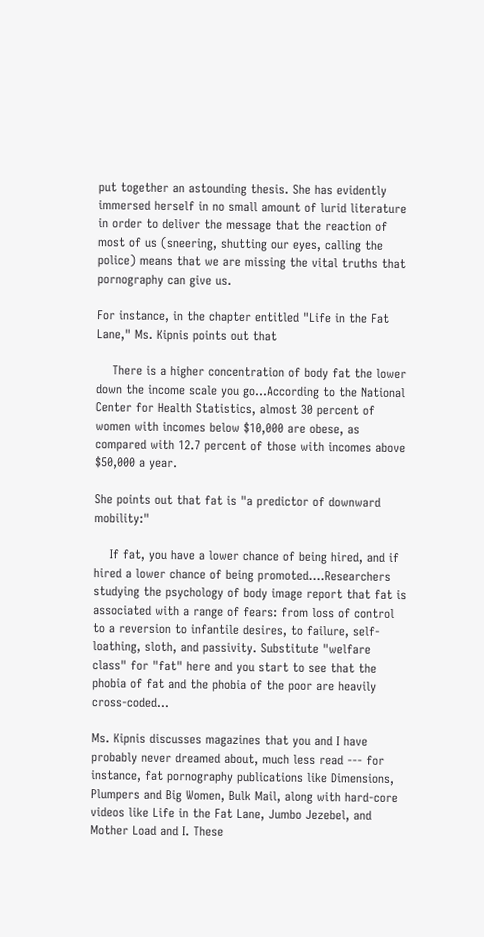put together an astounding thesis. She has evidently immersed herself in no small amount of lurid literature in order to deliver the message that the reaction of most of us (sneering, shutting our eyes, calling the police) means that we are missing the vital truths that pornography can give us.

For instance, in the chapter entitled "Life in the Fat Lane," Ms. Kipnis points out that

    There is a higher concentration of body fat the lower down the income scale you go...According to the National Center for Health Statistics, almost 30 percent of women with incomes below $10,000 are obese, as compared with 12.7 percent of those with incomes above $50,000 a year.

She points out that fat is "a predictor of downward mobility:"

    If fat, you have a lower chance of being hired, and if hired a lower chance of being promoted....Researchers studying the psychology of body image report that fat is associated with a range of fears: from loss of control to a reversion to infantile desires, to failure, self-loathing, sloth, and passivity. Substitute "welfare class" for "fat" here and you start to see that the phobia of fat and the phobia of the poor are heavily cross-coded...

Ms. Kipnis discusses magazines that you and I have probably never dreamed about, much less read --- for instance, fat pornography publications like Dimensions, Plumpers and Big Women, Bulk Mail, along with hard-core videos like Life in the Fat Lane, Jumbo Jezebel, and Mother Load and I. These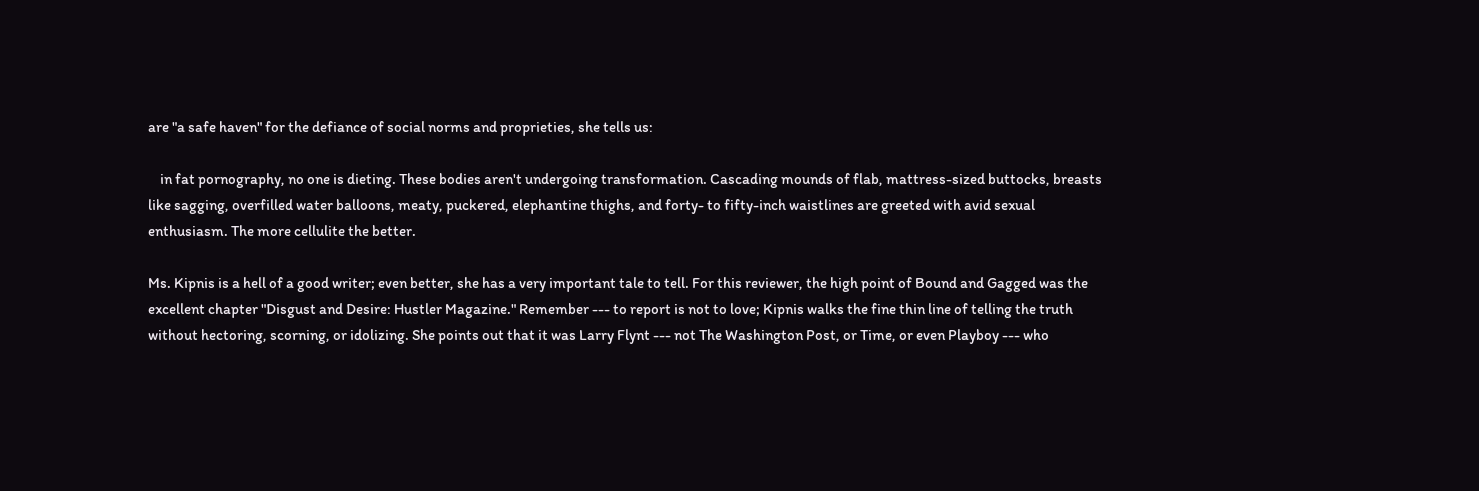are "a safe haven" for the defiance of social norms and proprieties, she tells us:

    in fat pornography, no one is dieting. These bodies aren't undergoing transformation. Cascading mounds of flab, mattress-sized buttocks, breasts like sagging, overfilled water balloons, meaty, puckered, elephantine thighs, and forty- to fifty-inch waistlines are greeted with avid sexual enthusiasm. The more cellulite the better.

Ms. Kipnis is a hell of a good writer; even better, she has a very important tale to tell. For this reviewer, the high point of Bound and Gagged was the excellent chapter "Disgust and Desire: Hustler Magazine." Remember --- to report is not to love; Kipnis walks the fine thin line of telling the truth without hectoring, scorning, or idolizing. She points out that it was Larry Flynt --- not The Washington Post, or Time, or even Playboy --- who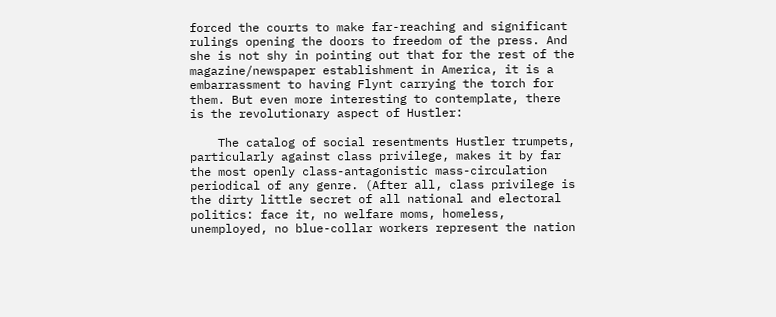forced the courts to make far-reaching and significant rulings opening the doors to freedom of the press. And she is not shy in pointing out that for the rest of the magazine/newspaper establishment in America, it is a embarrassment to having Flynt carrying the torch for them. But even more interesting to contemplate, there is the revolutionary aspect of Hustler:

    The catalog of social resentments Hustler trumpets, particularly against class privilege, makes it by far the most openly class-antagonistic mass-circulation periodical of any genre. (After all, class privilege is the dirty little secret of all national and electoral politics: face it, no welfare moms, homeless, unemployed, no blue-collar workers represent the nation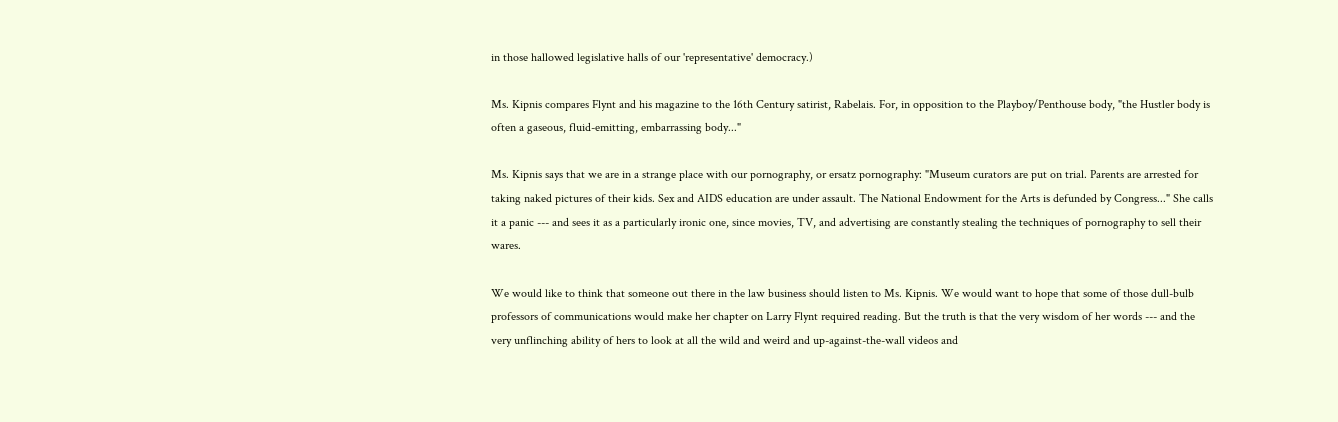in those hallowed legislative halls of our 'representative' democracy.)

Ms. Kipnis compares Flynt and his magazine to the 16th Century satirist, Rabelais. For, in opposition to the Playboy/Penthouse body, "the Hustler body is often a gaseous, fluid-emitting, embarrassing body..."

Ms. Kipnis says that we are in a strange place with our pornography, or ersatz pornography: "Museum curators are put on trial. Parents are arrested for taking naked pictures of their kids. Sex and AIDS education are under assault. The National Endowment for the Arts is defunded by Congress..." She calls it a panic --- and sees it as a particularly ironic one, since movies, TV, and advertising are constantly stealing the techniques of pornography to sell their wares.

We would like to think that someone out there in the law business should listen to Ms. Kipnis. We would want to hope that some of those dull-bulb professors of communications would make her chapter on Larry Flynt required reading. But the truth is that the very wisdom of her words --- and the very unflinching ability of hers to look at all the wild and weird and up-against-the-wall videos and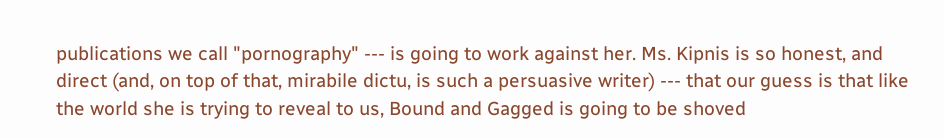publications we call "pornography" --- is going to work against her. Ms. Kipnis is so honest, and direct (and, on top of that, mirabile dictu, is such a persuasive writer) --- that our guess is that like the world she is trying to reveal to us, Bound and Gagged is going to be shoved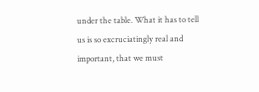under the table. What it has to tell us is so excruciatingly real and important, that we must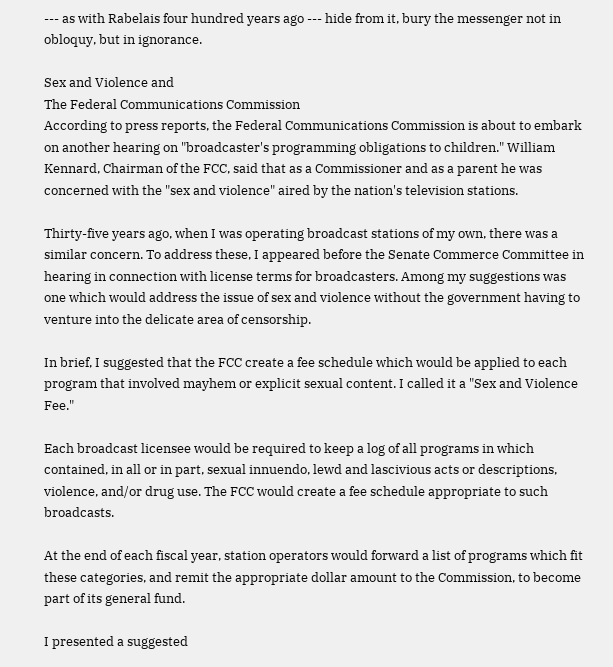--- as with Rabelais four hundred years ago --- hide from it, bury the messenger not in obloquy, but in ignorance.

Sex and Violence and
The Federal Communications Commission
According to press reports, the Federal Communications Commission is about to embark on another hearing on "broadcaster's programming obligations to children." William Kennard, Chairman of the FCC, said that as a Commissioner and as a parent he was concerned with the "sex and violence" aired by the nation's television stations.

Thirty-five years ago, when I was operating broadcast stations of my own, there was a similar concern. To address these, I appeared before the Senate Commerce Committee in hearing in connection with license terms for broadcasters. Among my suggestions was one which would address the issue of sex and violence without the government having to venture into the delicate area of censorship.

In brief, I suggested that the FCC create a fee schedule which would be applied to each program that involved mayhem or explicit sexual content. I called it a "Sex and Violence Fee."

Each broadcast licensee would be required to keep a log of all programs in which contained, in all or in part, sexual innuendo, lewd and lascivious acts or descriptions, violence, and/or drug use. The FCC would create a fee schedule appropriate to such broadcasts.

At the end of each fiscal year, station operators would forward a list of programs which fit these categories, and remit the appropriate dollar amount to the Commission, to become part of its general fund.

I presented a suggested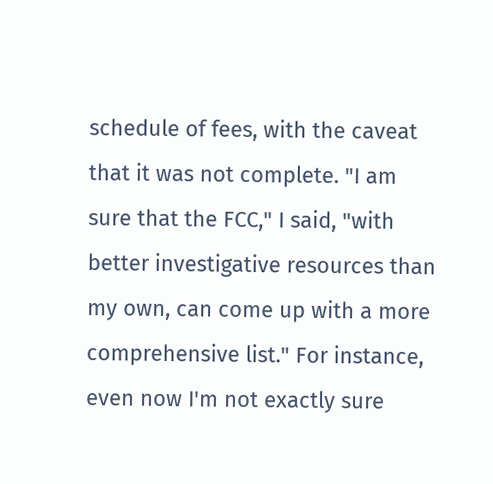schedule of fees, with the caveat that it was not complete. "I am sure that the FCC," I said, "with better investigative resources than my own, can come up with a more comprehensive list." For instance, even now I'm not exactly sure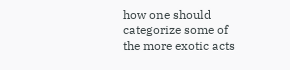how one should categorize some of the more exotic acts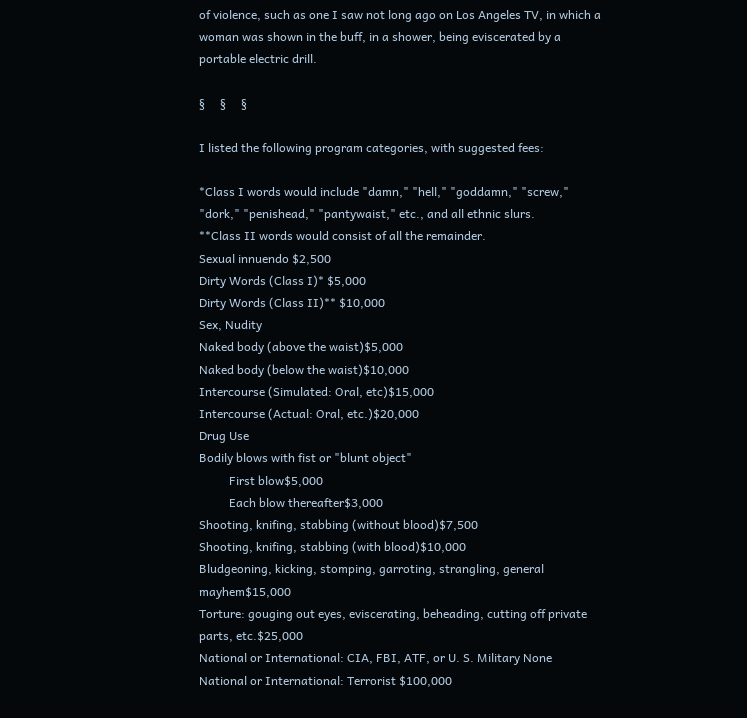of violence, such as one I saw not long ago on Los Angeles TV, in which a woman was shown in the buff, in a shower, being eviscerated by a portable electric drill.

§     §     §

I listed the following program categories, with suggested fees:

*Class I words would include "damn," "hell," "goddamn," "screw," "dork," "penishead," "pantywaist," etc., and all ethnic slurs.
**Class II words would consist of all the remainder.
Sexual innuendo $2,500
Dirty Words (Class I)* $5,000
Dirty Words (Class II)** $10,000
Sex, Nudity
Naked body (above the waist)$5,000
Naked body (below the waist)$10,000
Intercourse (Simulated: Oral, etc)$15,000
Intercourse (Actual: Oral, etc.)$20,000
Drug Use
Bodily blows with fist or "blunt object"
          First blow$5,000
          Each blow thereafter$3,000
Shooting, knifing, stabbing (without blood)$7,500
Shooting, knifing, stabbing (with blood)$10,000
Bludgeoning, kicking, stomping, garroting, strangling, general mayhem$15,000
Torture: gouging out eyes, eviscerating, beheading, cutting off private parts, etc.$25,000
National or International: CIA, FBI, ATF, or U. S. Military None
National or International: Terrorist $100,000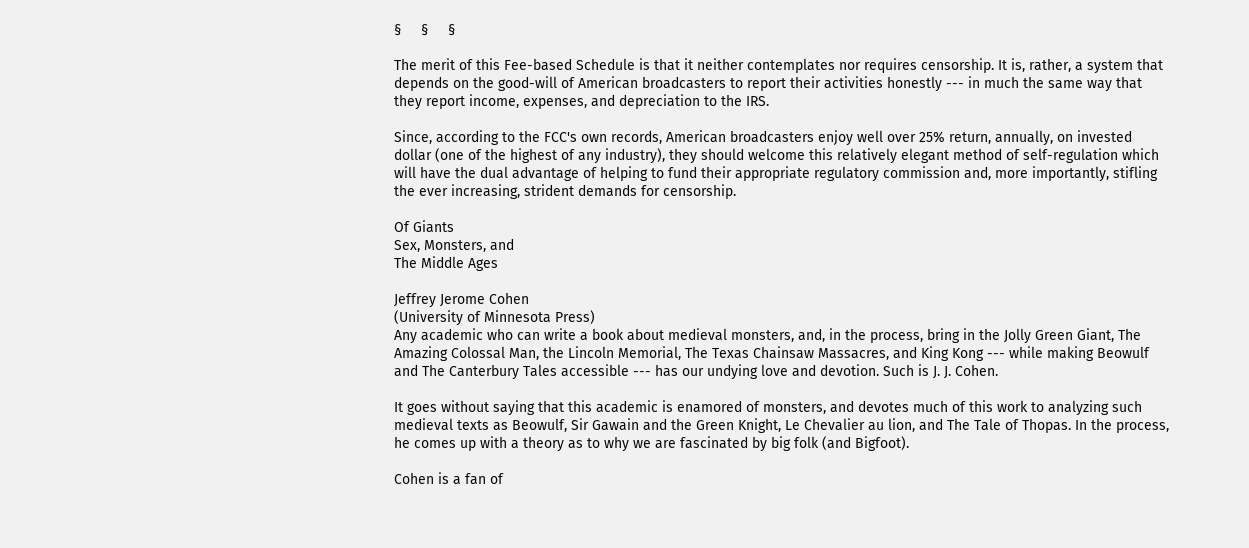§     §     §

The merit of this Fee-based Schedule is that it neither contemplates nor requires censorship. It is, rather, a system that depends on the good-will of American broadcasters to report their activities honestly --- in much the same way that they report income, expenses, and depreciation to the IRS.

Since, according to the FCC's own records, American broadcasters enjoy well over 25% return, annually, on invested dollar (one of the highest of any industry), they should welcome this relatively elegant method of self-regulation which will have the dual advantage of helping to fund their appropriate regulatory commission and, more importantly, stifling the ever increasing, strident demands for censorship.

Of Giants
Sex, Monsters, and
The Middle Ages

Jeffrey Jerome Cohen
(University of Minnesota Press)
Any academic who can write a book about medieval monsters, and, in the process, bring in the Jolly Green Giant, The Amazing Colossal Man, the Lincoln Memorial, The Texas Chainsaw Massacres, and King Kong --- while making Beowulf and The Canterbury Tales accessible --- has our undying love and devotion. Such is J. J. Cohen.

It goes without saying that this academic is enamored of monsters, and devotes much of this work to analyzing such medieval texts as Beowulf, Sir Gawain and the Green Knight, Le Chevalier au lion, and The Tale of Thopas. In the process, he comes up with a theory as to why we are fascinated by big folk (and Bigfoot).

Cohen is a fan of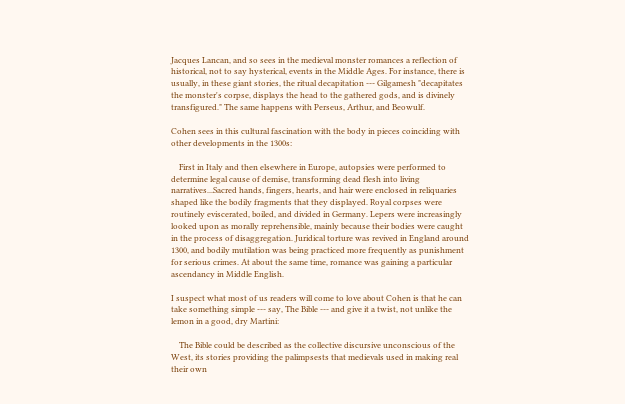Jacques Lancan, and so sees in the medieval monster romances a reflection of historical, not to say hysterical, events in the Middle Ages. For instance, there is usually, in these giant stories, the ritual decapitation --- Gilgamesh "decapitates the monster's corpse, displays the head to the gathered gods, and is divinely transfigured." The same happens with Perseus, Arthur, and Beowulf.

Cohen sees in this cultural fascination with the body in pieces coinciding with other developments in the 1300s:

    First in Italy and then elsewhere in Europe, autopsies were performed to determine legal cause of demise, transforming dead flesh into living narratives...Sacred hands, fingers, hearts, and hair were enclosed in reliquaries shaped like the bodily fragments that they displayed. Royal corpses were routinely eviscerated, boiled, and divided in Germany. Lepers were increasingly looked upon as morally reprehensible, mainly because their bodies were caught in the process of disaggregation. Juridical torture was revived in England around 1300, and bodily mutilation was being practiced more frequently as punishment for serious crimes. At about the same time, romance was gaining a particular ascendancy in Middle English.

I suspect what most of us readers will come to love about Cohen is that he can take something simple --- say, The Bible --- and give it a twist, not unlike the lemon in a good, dry Martini:

    The Bible could be described as the collective discursive unconscious of the West, its stories providing the palimpsests that medievals used in making real their own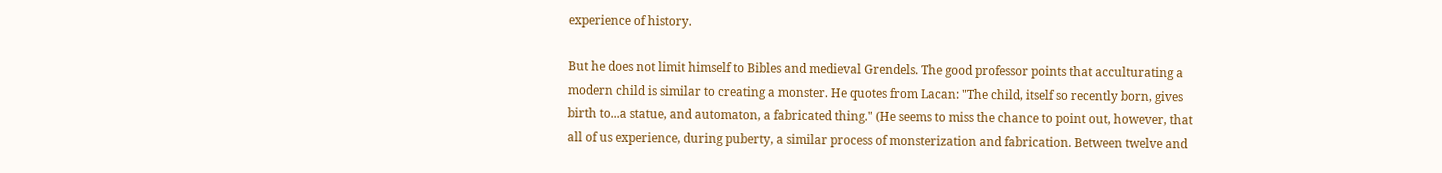experience of history.

But he does not limit himself to Bibles and medieval Grendels. The good professor points that acculturating a modern child is similar to creating a monster. He quotes from Lacan: "The child, itself so recently born, gives birth to...a statue, and automaton, a fabricated thing." (He seems to miss the chance to point out, however, that all of us experience, during puberty, a similar process of monsterization and fabrication. Between twelve and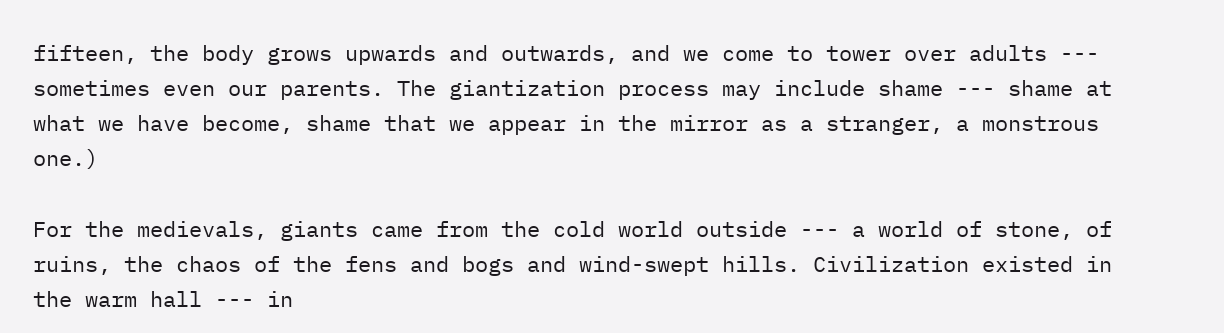fifteen, the body grows upwards and outwards, and we come to tower over adults --- sometimes even our parents. The giantization process may include shame --- shame at what we have become, shame that we appear in the mirror as a stranger, a monstrous one.)

For the medievals, giants came from the cold world outside --- a world of stone, of ruins, the chaos of the fens and bogs and wind-swept hills. Civilization existed in the warm hall --- in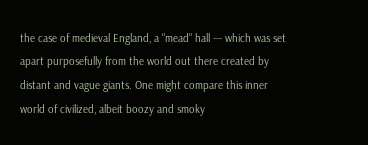the case of medieval England, a "mead" hall --- which was set apart purposefully from the world out there created by distant and vague giants. One might compare this inner world of civilized, albeit boozy and smoky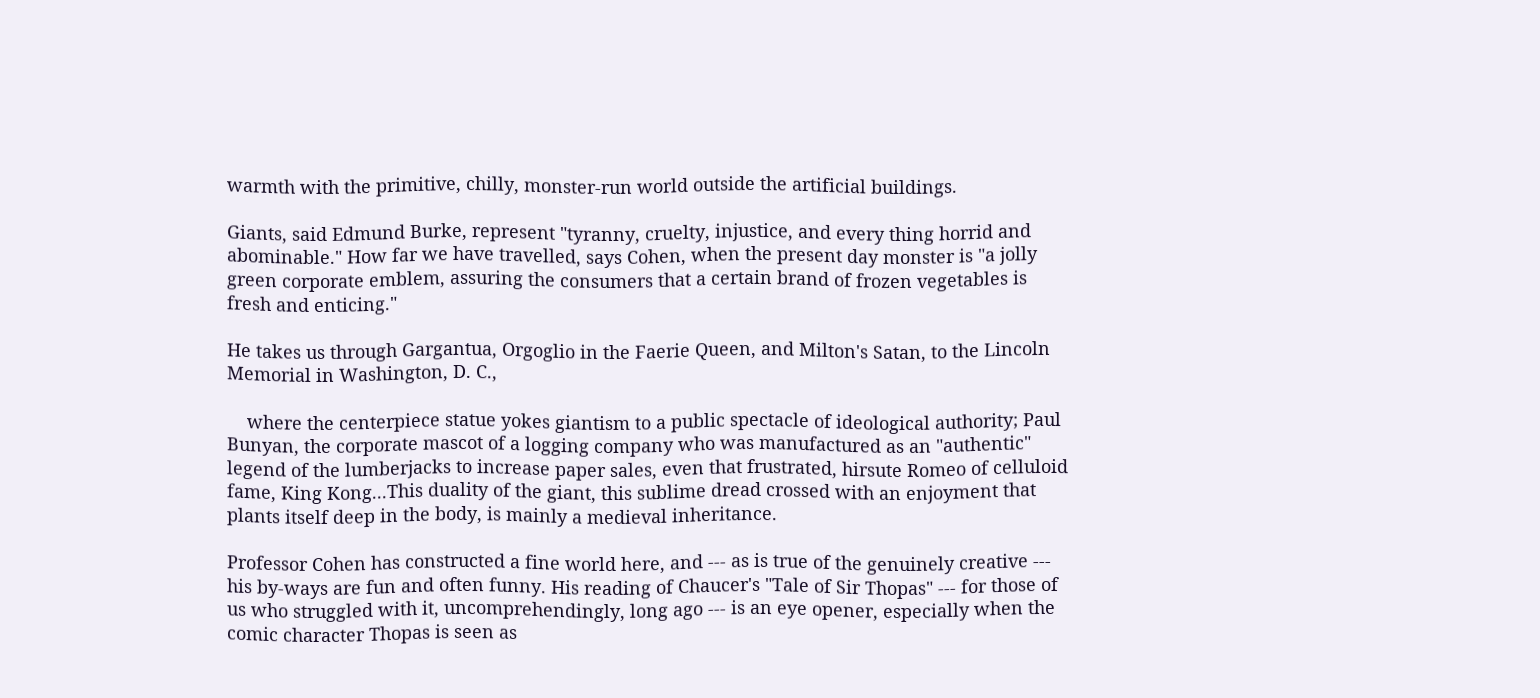warmth with the primitive, chilly, monster-run world outside the artificial buildings.

Giants, said Edmund Burke, represent "tyranny, cruelty, injustice, and every thing horrid and abominable." How far we have travelled, says Cohen, when the present day monster is "a jolly green corporate emblem, assuring the consumers that a certain brand of frozen vegetables is fresh and enticing."

He takes us through Gargantua, Orgoglio in the Faerie Queen, and Milton's Satan, to the Lincoln Memorial in Washington, D. C.,

    where the centerpiece statue yokes giantism to a public spectacle of ideological authority; Paul Bunyan, the corporate mascot of a logging company who was manufactured as an "authentic" legend of the lumberjacks to increase paper sales, even that frustrated, hirsute Romeo of celluloid fame, King Kong...This duality of the giant, this sublime dread crossed with an enjoyment that plants itself deep in the body, is mainly a medieval inheritance.

Professor Cohen has constructed a fine world here, and --- as is true of the genuinely creative --- his by-ways are fun and often funny. His reading of Chaucer's "Tale of Sir Thopas" --- for those of us who struggled with it, uncomprehendingly, long ago --- is an eye opener, especially when the comic character Thopas is seen as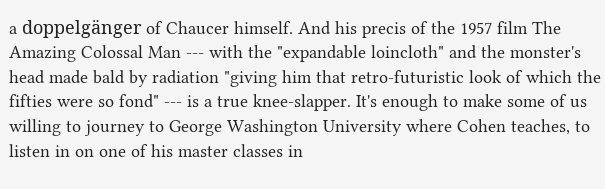a doppelgänger of Chaucer himself. And his precis of the 1957 film The Amazing Colossal Man --- with the "expandable loincloth" and the monster's head made bald by radiation "giving him that retro-futuristic look of which the fifties were so fond" --- is a true knee-slapper. It's enough to make some of us willing to journey to George Washington University where Cohen teaches, to listen in on one of his master classes in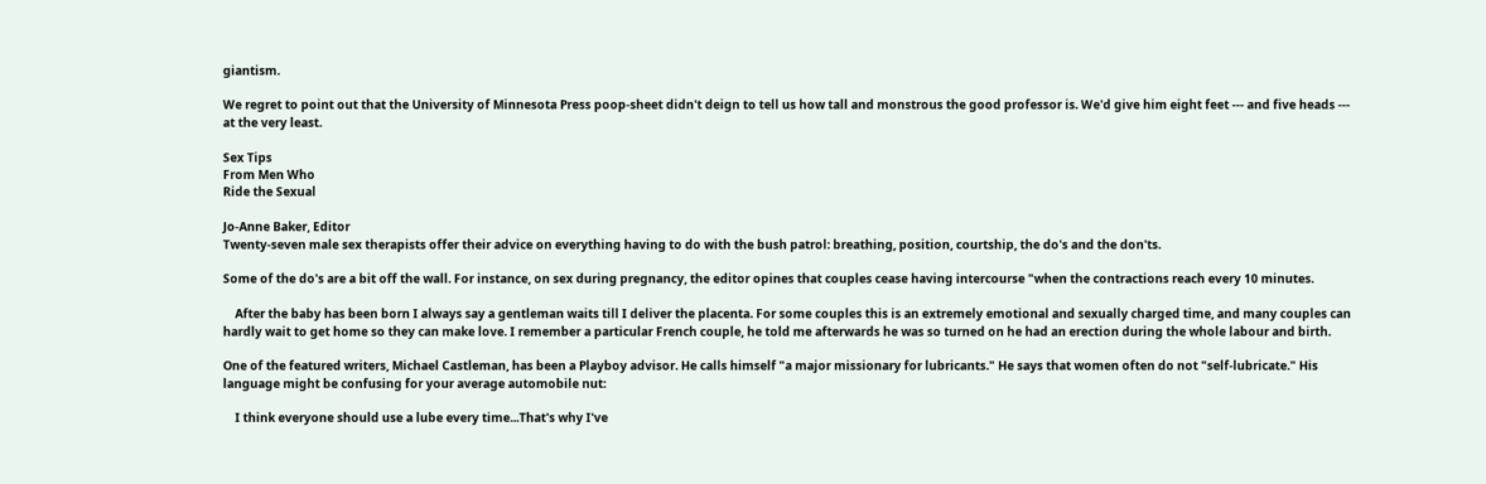giantism.

We regret to point out that the University of Minnesota Press poop-sheet didn't deign to tell us how tall and monstrous the good professor is. We'd give him eight feet --- and five heads --- at the very least.

Sex Tips
From Men Who
Ride the Sexual

Jo-Anne Baker, Editor
Twenty-seven male sex therapists offer their advice on everything having to do with the bush patrol: breathing, position, courtship, the do's and the don'ts.

Some of the do's are a bit off the wall. For instance, on sex during pregnancy, the editor opines that couples cease having intercourse "when the contractions reach every 10 minutes.

    After the baby has been born I always say a gentleman waits till I deliver the placenta. For some couples this is an extremely emotional and sexually charged time, and many couples can hardly wait to get home so they can make love. I remember a particular French couple, he told me afterwards he was so turned on he had an erection during the whole labour and birth.

One of the featured writers, Michael Castleman, has been a Playboy advisor. He calls himself "a major missionary for lubricants." He says that women often do not "self-lubricate." His language might be confusing for your average automobile nut:

    I think everyone should use a lube every time...That's why I've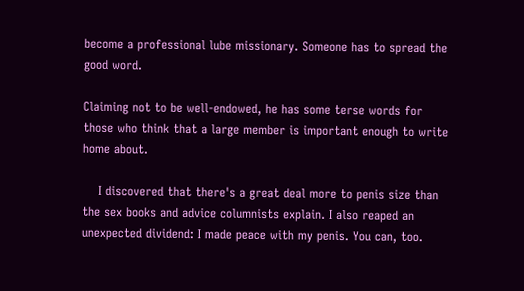become a professional lube missionary. Someone has to spread the good word.

Claiming not to be well-endowed, he has some terse words for those who think that a large member is important enough to write home about.

    I discovered that there's a great deal more to penis size than the sex books and advice columnists explain. I also reaped an unexpected dividend: I made peace with my penis. You can, too.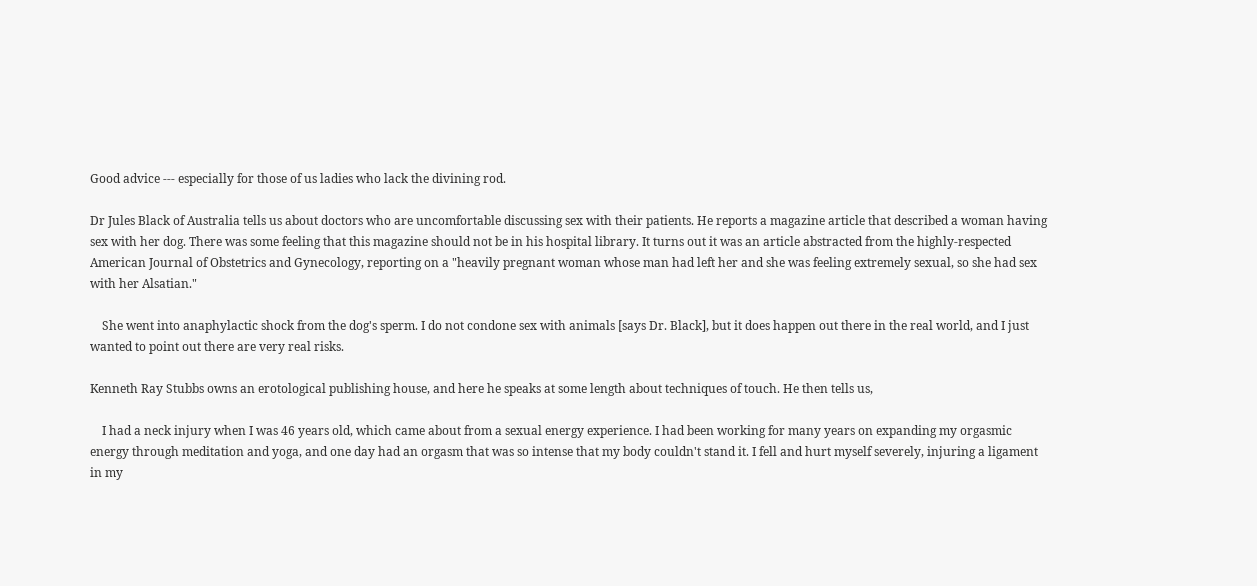Good advice --- especially for those of us ladies who lack the divining rod.

Dr Jules Black of Australia tells us about doctors who are uncomfortable discussing sex with their patients. He reports a magazine article that described a woman having sex with her dog. There was some feeling that this magazine should not be in his hospital library. It turns out it was an article abstracted from the highly-respected American Journal of Obstetrics and Gynecology, reporting on a "heavily pregnant woman whose man had left her and she was feeling extremely sexual, so she had sex with her Alsatian."

    She went into anaphylactic shock from the dog's sperm. I do not condone sex with animals [says Dr. Black], but it does happen out there in the real world, and I just wanted to point out there are very real risks.

Kenneth Ray Stubbs owns an erotological publishing house, and here he speaks at some length about techniques of touch. He then tells us,

    I had a neck injury when I was 46 years old, which came about from a sexual energy experience. I had been working for many years on expanding my orgasmic energy through meditation and yoga, and one day had an orgasm that was so intense that my body couldn't stand it. I fell and hurt myself severely, injuring a ligament in my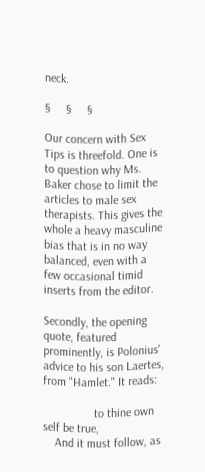neck.

§     §     §

Our concern with Sex Tips is threefold. One is to question why Ms. Baker chose to limit the articles to male sex therapists. This gives the whole a heavy masculine bias that is in no way balanced, even with a few occasional timid inserts from the editor.

Secondly, the opening quote, featured prominently, is Polonius' advice to his son Laertes, from "Hamlet." It reads:

                 to thine own self be true,
    And it must follow, as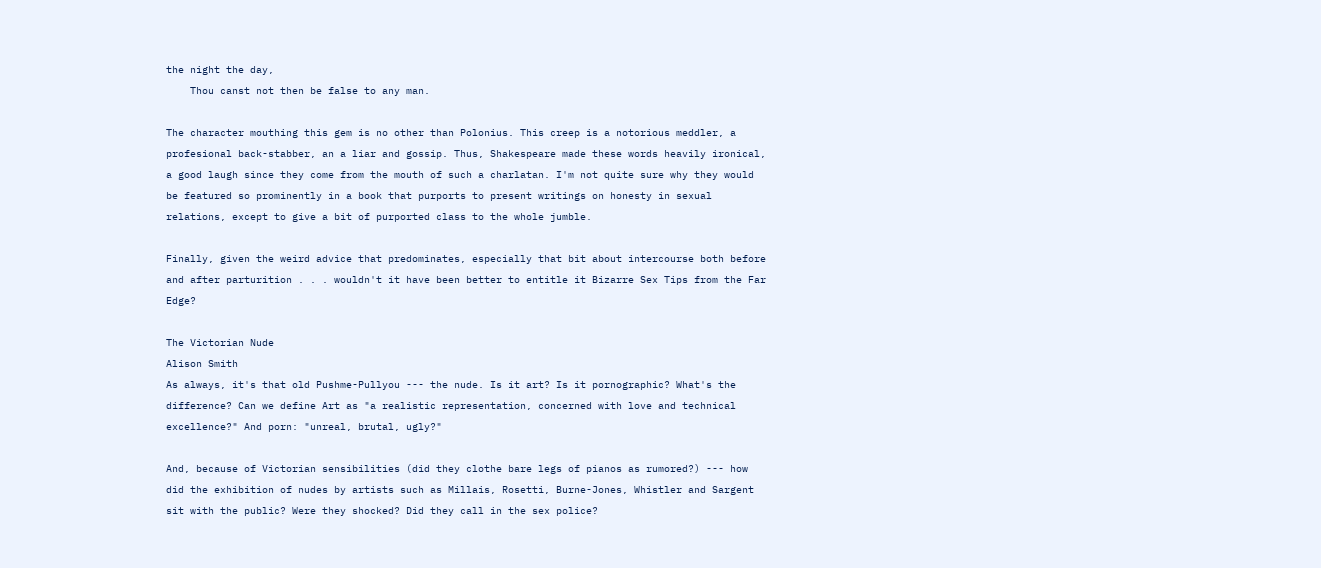the night the day,
    Thou canst not then be false to any man.

The character mouthing this gem is no other than Polonius. This creep is a notorious meddler, a profesional back-stabber, an a liar and gossip. Thus, Shakespeare made these words heavily ironical, a good laugh since they come from the mouth of such a charlatan. I'm not quite sure why they would be featured so prominently in a book that purports to present writings on honesty in sexual relations, except to give a bit of purported class to the whole jumble.

Finally, given the weird advice that predominates, especially that bit about intercourse both before and after parturition . . . wouldn't it have been better to entitle it Bizarre Sex Tips from the Far Edge?

The Victorian Nude
Alison Smith
As always, it's that old Pushme-Pullyou --- the nude. Is it art? Is it pornographic? What's the difference? Can we define Art as "a realistic representation, concerned with love and technical excellence?" And porn: "unreal, brutal, ugly?"

And, because of Victorian sensibilities (did they clothe bare legs of pianos as rumored?) --- how did the exhibition of nudes by artists such as Millais, Rosetti, Burne-Jones, Whistler and Sargent sit with the public? Were they shocked? Did they call in the sex police?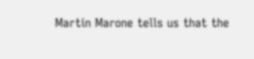Martin Marone tells us that the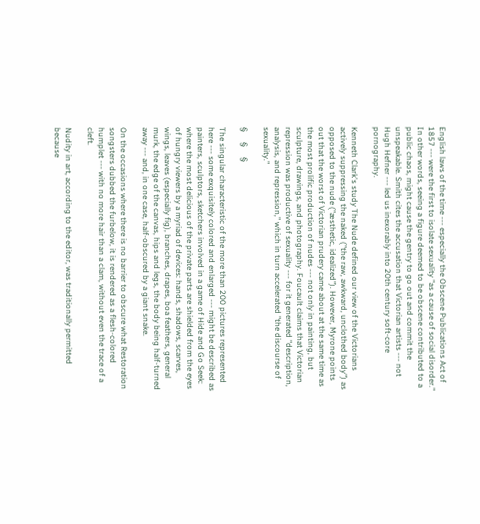English laws of the time --- especially the Obscene Publications Act of 1857 --- were the first to isolate sexuality "as a cause of social disorder." In other words, seeing a figure deemed to be obscene contributed to a public chaos, might cause the gentry to go out and commit the unspeakable. Smith cites the accusation that Victorian artists --- not Hugh Hefner --- led us inexorably into 20th century soft-core pornography.

Kenneth Clark's study The Nude defined our view of the Victorians actively suppressing the naked ("the raw, awkward, unclothed body") as opposed to the nude ("æsthetic, idealized"). However, Myrone points out that the worst of Victorian prudery came about at the same time as the most prolific production of nudes --- not only in painting, but sculpture, drawings, and photography. Foucault claims that Victorian repression was productive of sexuality --- for it generated "description, analysis, and repression," which in turn accelerated "the discourse of sexuality."

§     §     §

The singular characteristic of the more than 200 pictures represented here --- some exquisitely colored and enlarged --- might be described as painters, sculptors, sketchers involved in a game of Hide and Go Seek: where the most delicious of the private parts are shielded from the eyes of hungry viewers by a myriad of devices: hands, shadows, scarves, wings, leaves (especially fig), branches, drapes, boa feathers, general murk, the edge of the canvas, hips and legs, the body being half-turned away --- and, in one case, half-obscured by a giant snake.

On the occasions where there is no barrier to obscure what Restoration songsters dubbed the furbelow, it is rendered as a flesh-colored humplet --- with no more hair than a clam, without even the trace of a cleft.

Nudity in art, according to the editor, was traditionally permitted because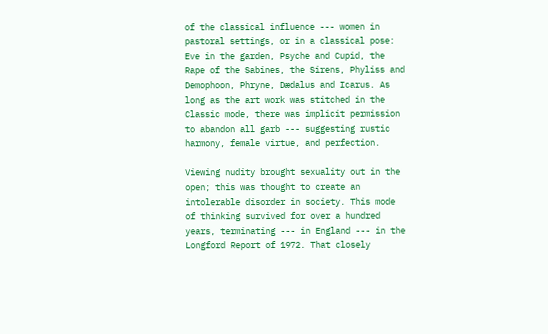of the classical influence --- women in pastoral settings, or in a classical pose: Eve in the garden, Psyche and Cupid, the Rape of the Sabines, the Sirens, Phyliss and Demophoon, Phryne, Dædalus and Icarus. As long as the art work was stitched in the Classic mode, there was implicit permission to abandon all garb --- suggesting rustic harmony, female virtue, and perfection.

Viewing nudity brought sexuality out in the open; this was thought to create an intolerable disorder in society. This mode of thinking survived for over a hundred years, terminating --- in England --- in the Longford Report of 1972. That closely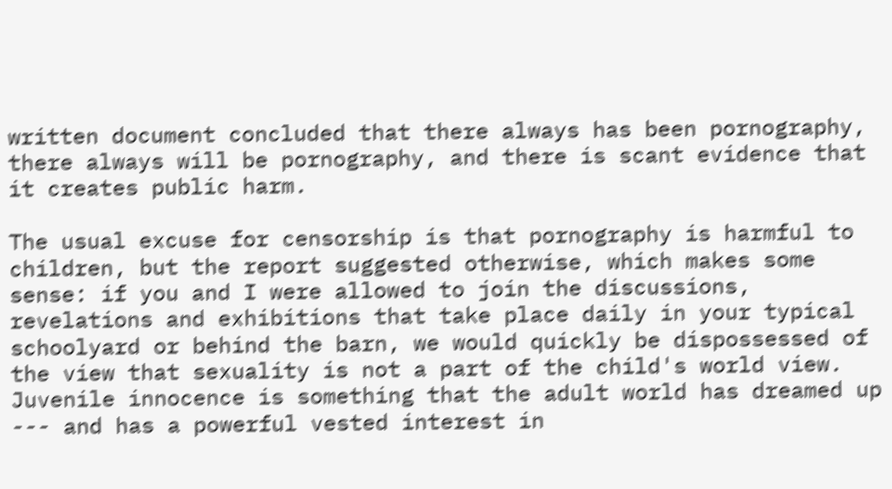written document concluded that there always has been pornography, there always will be pornography, and there is scant evidence that it creates public harm.

The usual excuse for censorship is that pornography is harmful to children, but the report suggested otherwise, which makes some sense: if you and I were allowed to join the discussions, revelations and exhibitions that take place daily in your typical schoolyard or behind the barn, we would quickly be dispossessed of the view that sexuality is not a part of the child's world view. Juvenile innocence is something that the adult world has dreamed up --- and has a powerful vested interest in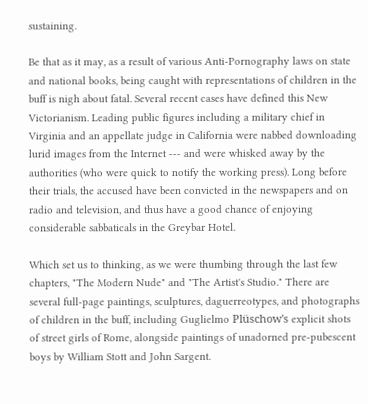sustaining.

Be that as it may, as a result of various Anti-Pornography laws on state and national books, being caught with representations of children in the buff is nigh about fatal. Several recent cases have defined this New Victorianism. Leading public figures including a military chief in Virginia and an appellate judge in California were nabbed downloading lurid images from the Internet --- and were whisked away by the authorities (who were quick to notify the working press). Long before their trials, the accused have been convicted in the newspapers and on radio and television, and thus have a good chance of enjoying considerable sabbaticals in the Greybar Hotel.

Which set us to thinking, as we were thumbing through the last few chapters, "The Modern Nude" and "The Artist's Studio." There are several full-page paintings, sculptures, daguerreotypes, and photographs of children in the buff, including Guglielmo Plüschow's explicit shots of street girls of Rome, alongside paintings of unadorned pre-pubescent boys by William Stott and John Sargent.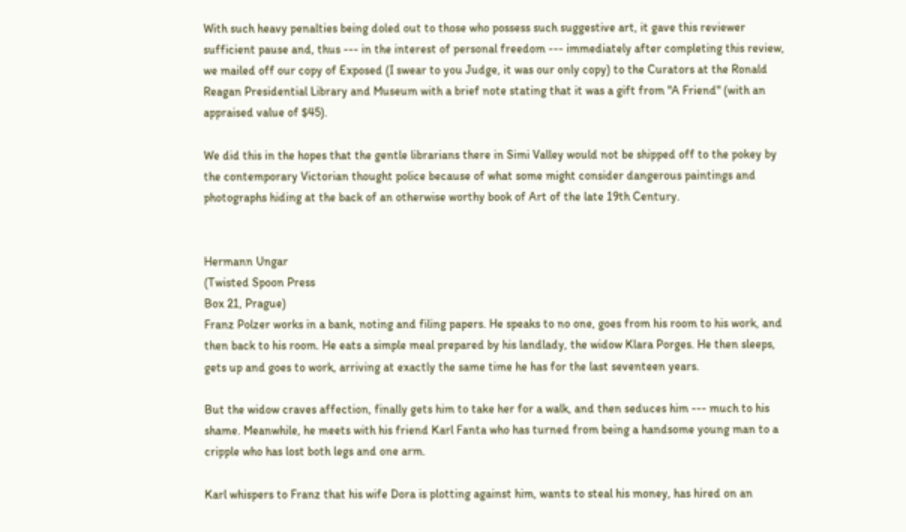With such heavy penalties being doled out to those who possess such suggestive art, it gave this reviewer sufficient pause and, thus --- in the interest of personal freedom --- immediately after completing this review, we mailed off our copy of Exposed (I swear to you Judge, it was our only copy) to the Curators at the Ronald Reagan Presidential Library and Museum with a brief note stating that it was a gift from "A Friend" (with an appraised value of $45).

We did this in the hopes that the gentle librarians there in Simi Valley would not be shipped off to the pokey by the contemporary Victorian thought police because of what some might consider dangerous paintings and photographs hiding at the back of an otherwise worthy book of Art of the late 19th Century.


Hermann Ungar
(Twisted Spoon Press
Box 21, Prague)
Franz Polzer works in a bank, noting and filing papers. He speaks to no one, goes from his room to his work, and then back to his room. He eats a simple meal prepared by his landlady, the widow Klara Porges. He then sleeps, gets up and goes to work, arriving at exactly the same time he has for the last seventeen years.

But the widow craves affection, finally gets him to take her for a walk, and then seduces him --- much to his shame. Meanwhile, he meets with his friend Karl Fanta who has turned from being a handsome young man to a cripple who has lost both legs and one arm.

Karl whispers to Franz that his wife Dora is plotting against him, wants to steal his money, has hired on an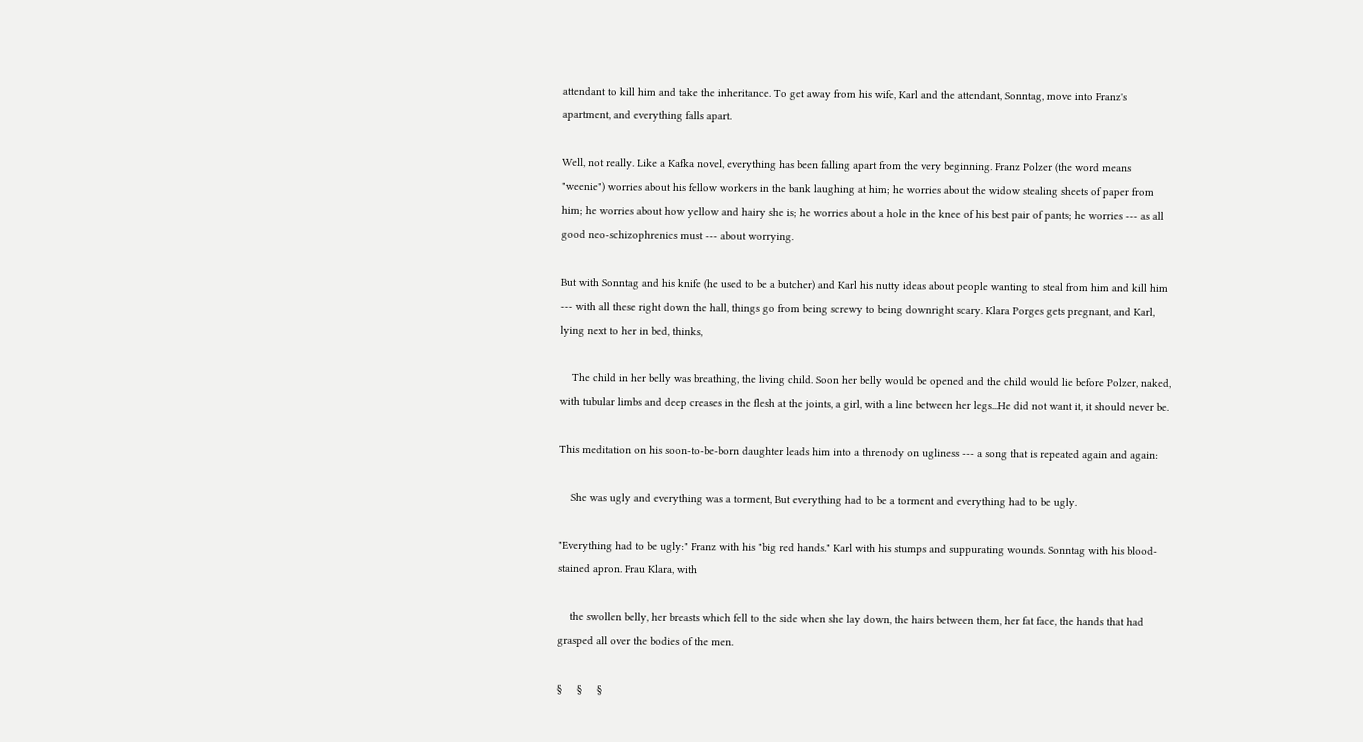attendant to kill him and take the inheritance. To get away from his wife, Karl and the attendant, Sonntag, move into Franz's apartment, and everything falls apart.

Well, not really. Like a Kafka novel, everything has been falling apart from the very beginning. Franz Polzer (the word means "weenie") worries about his fellow workers in the bank laughing at him; he worries about the widow stealing sheets of paper from him; he worries about how yellow and hairy she is; he worries about a hole in the knee of his best pair of pants; he worries --- as all good neo-schizophrenics must --- about worrying.

But with Sonntag and his knife (he used to be a butcher) and Karl his nutty ideas about people wanting to steal from him and kill him --- with all these right down the hall, things go from being screwy to being downright scary. Klara Porges gets pregnant, and Karl, lying next to her in bed, thinks,

    The child in her belly was breathing, the living child. Soon her belly would be opened and the child would lie before Polzer, naked, with tubular limbs and deep creases in the flesh at the joints, a girl, with a line between her legs...He did not want it, it should never be.

This meditation on his soon-to-be-born daughter leads him into a threnody on ugliness --- a song that is repeated again and again:

    She was ugly and everything was a torment, But everything had to be a torment and everything had to be ugly.

"Everything had to be ugly:" Franz with his "big red hands." Karl with his stumps and suppurating wounds. Sonntag with his blood-stained apron. Frau Klara, with

    the swollen belly, her breasts which fell to the side when she lay down, the hairs between them, her fat face, the hands that had grasped all over the bodies of the men.

§     §     §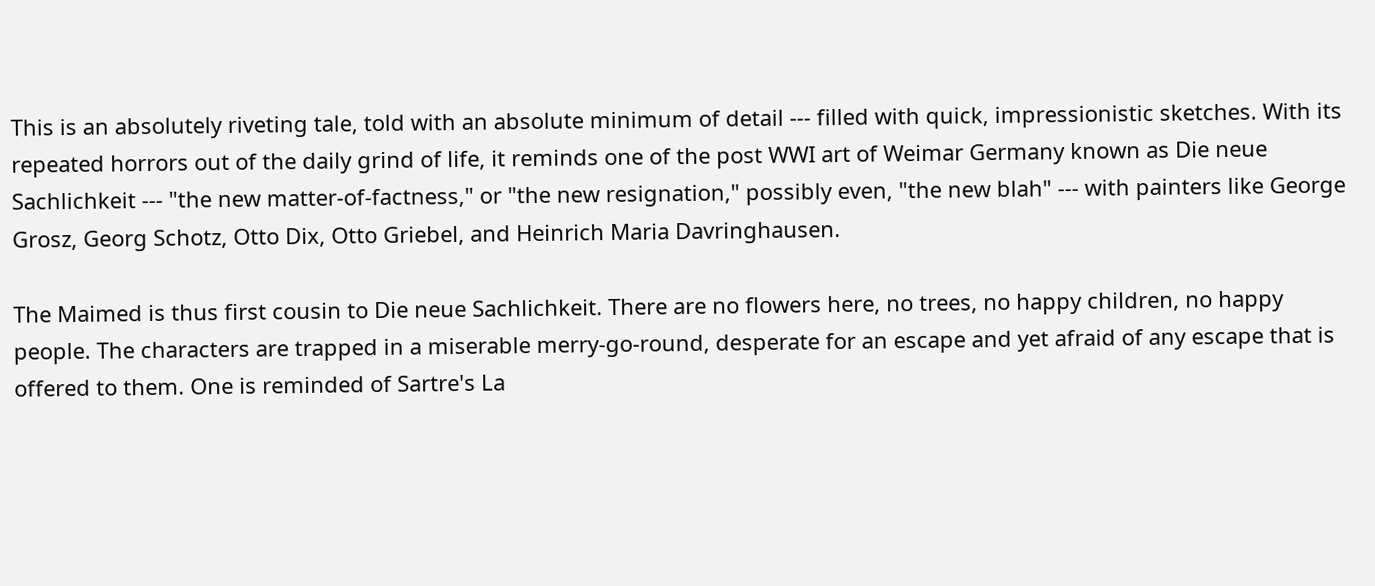This is an absolutely riveting tale, told with an absolute minimum of detail --- filled with quick, impressionistic sketches. With its repeated horrors out of the daily grind of life, it reminds one of the post WWI art of Weimar Germany known as Die neue Sachlichkeit --- "the new matter-of-factness," or "the new resignation," possibly even, "the new blah" --- with painters like George Grosz, Georg Schotz, Otto Dix, Otto Griebel, and Heinrich Maria Davringhausen.

The Maimed is thus first cousin to Die neue Sachlichkeit. There are no flowers here, no trees, no happy children, no happy people. The characters are trapped in a miserable merry-go-round, desperate for an escape and yet afraid of any escape that is offered to them. One is reminded of Sartre's La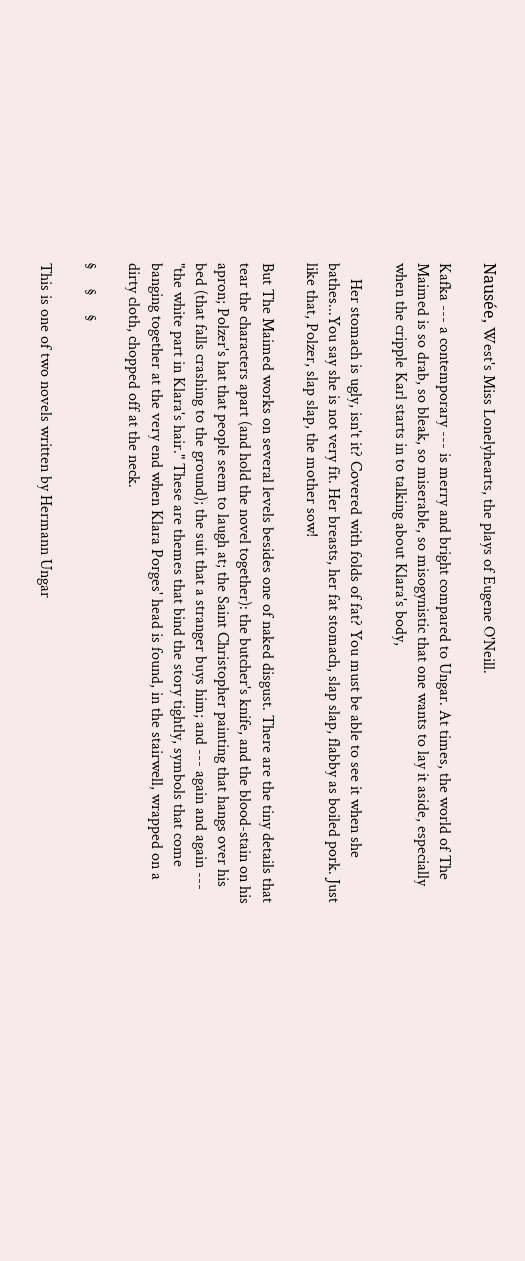Nausée, West's Miss Lonelyhearts, the plays of Eugene O'Neill.

Kafka --- a contemporary --- is merry and bright compared to Ungar. At times, the world of The Maimed is so drab, so bleak, so miserable, so misogynistic that one wants to lay it aside, especially when the cripple Karl starts in to talking about Klara's body,

    Her stomach is ugly, isn't it? Covered with folds of fat? You must be able to see it when she bathes...You say she is not very fit. Her breasts, her fat stomach, slap slap, flabby as boiled pork. Just like that, Polzer, slap slap, the mother sow!

But The Maimed works on several levels besides one of naked disgust. There are the tiny details that tear the characters apart (and hold the novel together): the butcher's knife, and the blood-stain on his apron; Polzer's hat that people seem to laugh at; the Saint Christopher painting that hangs over his bed (that falls crashing to the ground); the suit that a stranger buys him; and --- again and again --- "the white part in Klara's hair." These are themes that bind the story tightly, symbols that come banging together at the very end when Klara Porges' head is found, in the stairwell, wrapped on a dirty cloth, chopped off at the neck.

§     §     §

This is one of two novels written by Hermann Ungar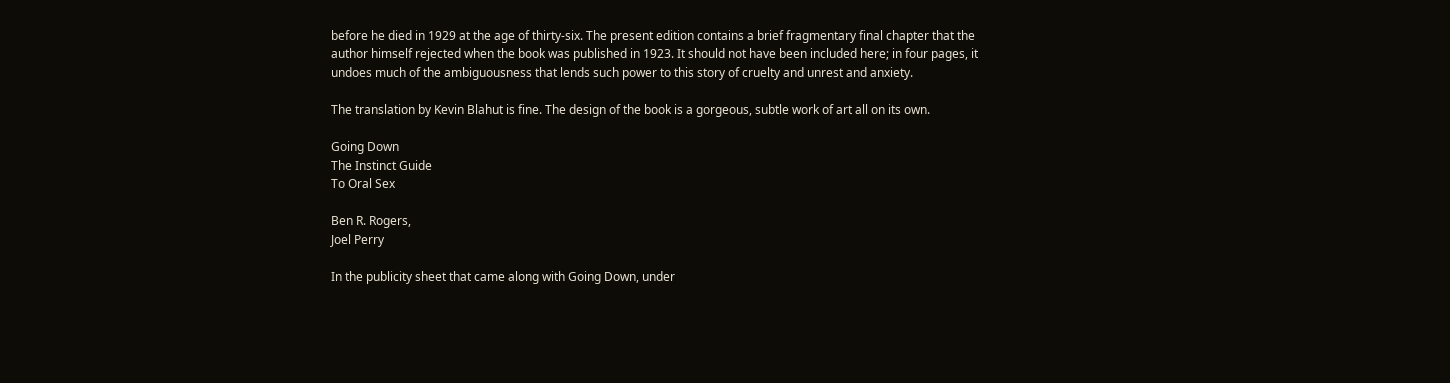before he died in 1929 at the age of thirty-six. The present edition contains a brief fragmentary final chapter that the author himself rejected when the book was published in 1923. It should not have been included here; in four pages, it undoes much of the ambiguousness that lends such power to this story of cruelty and unrest and anxiety.

The translation by Kevin Blahut is fine. The design of the book is a gorgeous, subtle work of art all on its own.

Going Down
The Instinct Guide
To Oral Sex

Ben R. Rogers,
Joel Perry

In the publicity sheet that came along with Going Down, under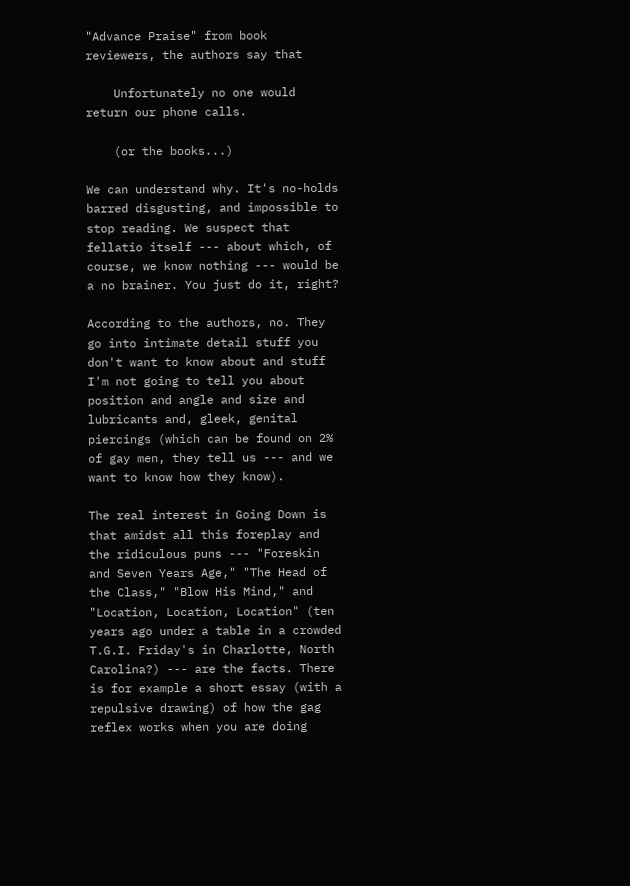"Advance Praise" from book reviewers, the authors say that

    Unfortunately no one would return our phone calls.

    (or the books...)

We can understand why. It's no-holds barred disgusting, and impossible to stop reading. We suspect that fellatio itself --- about which, of course, we know nothing --- would be a no brainer. You just do it, right?

According to the authors, no. They go into intimate detail stuff you don't want to know about and stuff I'm not going to tell you about position and angle and size and lubricants and, gleek, genital piercings (which can be found on 2% of gay men, they tell us --- and we want to know how they know).

The real interest in Going Down is that amidst all this foreplay and the ridiculous puns --- "Foreskin and Seven Years Age," "The Head of the Class," "Blow His Mind," and "Location, Location, Location" (ten years ago under a table in a crowded T.G.I. Friday's in Charlotte, North Carolina?) --- are the facts. There is for example a short essay (with a repulsive drawing) of how the gag reflex works when you are doing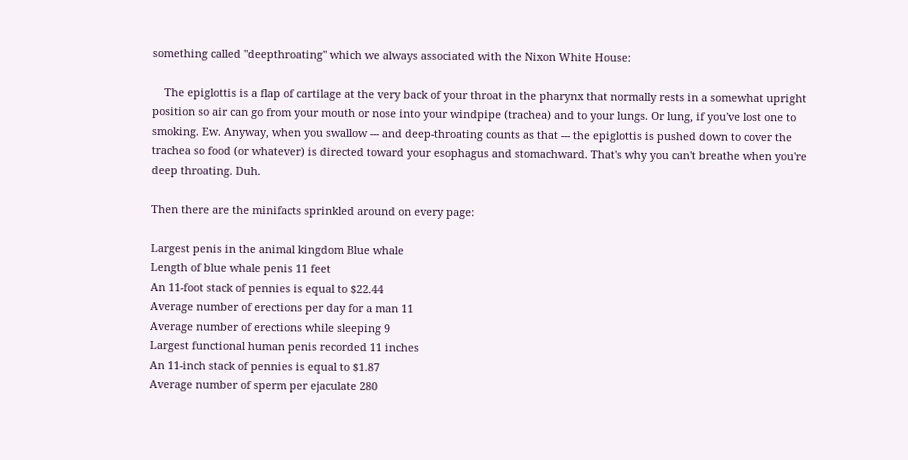something called "deepthroating" which we always associated with the Nixon White House:

    The epiglottis is a flap of cartilage at the very back of your throat in the pharynx that normally rests in a somewhat upright position so air can go from your mouth or nose into your windpipe (trachea) and to your lungs. Or lung, if you've lost one to smoking. Ew. Anyway, when you swallow --- and deep-throating counts as that --- the epiglottis is pushed down to cover the trachea so food (or whatever) is directed toward your esophagus and stomachward. That's why you can't breathe when you're deep throating. Duh.

Then there are the minifacts sprinkled around on every page:

Largest penis in the animal kingdom Blue whale
Length of blue whale penis 11 feet
An 11-foot stack of pennies is equal to $22.44
Average number of erections per day for a man 11
Average number of erections while sleeping 9
Largest functional human penis recorded 11 inches
An 11-inch stack of pennies is equal to $1.87
Average number of sperm per ejaculate 280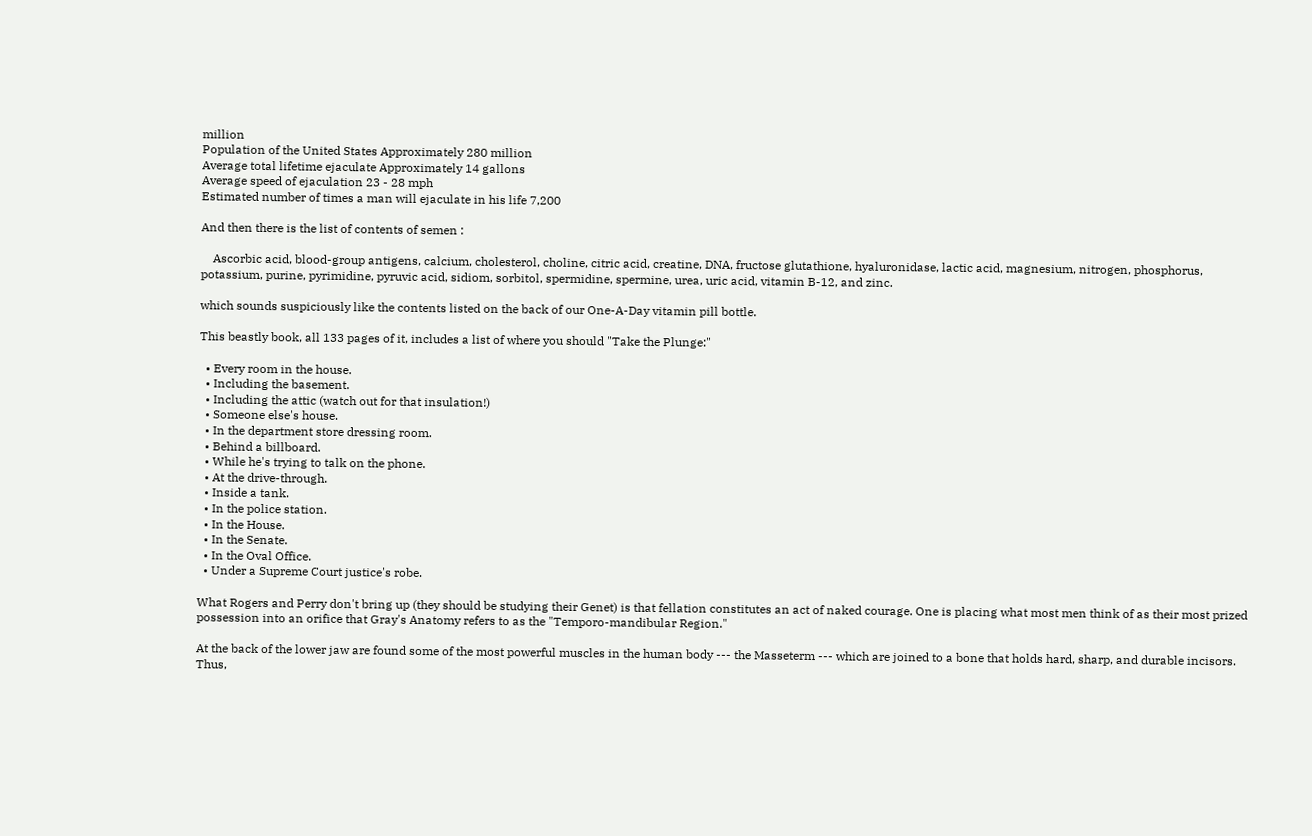million
Population of the United States Approximately 280 million
Average total lifetime ejaculate Approximately 14 gallons
Average speed of ejaculation 23 - 28 mph
Estimated number of times a man will ejaculate in his life 7,200

And then there is the list of contents of semen :

    Ascorbic acid, blood-group antigens, calcium, cholesterol, choline, citric acid, creatine, DNA, fructose glutathione, hyaluronidase, lactic acid, magnesium, nitrogen, phosphorus, potassium, purine, pyrimidine, pyruvic acid, sidiom, sorbitol, spermidine, spermine, urea, uric acid, vitamin B-12, and zinc.

which sounds suspiciously like the contents listed on the back of our One-A-Day vitamin pill bottle.

This beastly book, all 133 pages of it, includes a list of where you should "Take the Plunge:"

  • Every room in the house.
  • Including the basement.
  • Including the attic (watch out for that insulation!)
  • Someone else's house.
  • In the department store dressing room.
  • Behind a billboard.
  • While he's trying to talk on the phone.
  • At the drive-through.
  • Inside a tank.
  • In the police station.
  • In the House.
  • In the Senate.
  • In the Oval Office.
  • Under a Supreme Court justice's robe.

What Rogers and Perry don't bring up (they should be studying their Genet) is that fellation constitutes an act of naked courage. One is placing what most men think of as their most prized possession into an orifice that Gray's Anatomy refers to as the "Temporo-mandibular Region."

At the back of the lower jaw are found some of the most powerful muscles in the human body --- the Masseterm --- which are joined to a bone that holds hard, sharp, and durable incisors. Thus,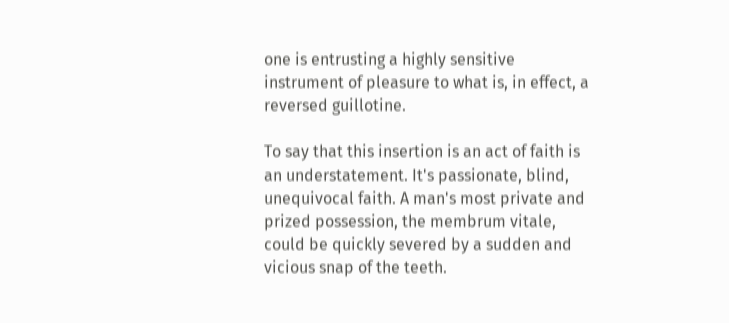one is entrusting a highly sensitive instrument of pleasure to what is, in effect, a reversed guillotine.

To say that this insertion is an act of faith is an understatement. It's passionate, blind, unequivocal faith. A man's most private and prized possession, the membrum vitale, could be quickly severed by a sudden and vicious snap of the teeth.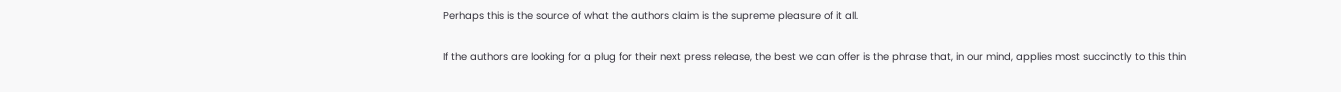Perhaps this is the source of what the authors claim is the supreme pleasure of it all.

If the authors are looking for a plug for their next press release, the best we can offer is the phrase that, in our mind, applies most succinctly to this thin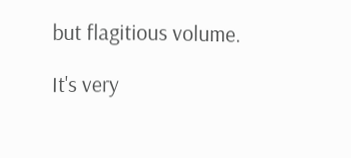but flagitious volume.

It's very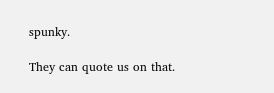spunky.

They can quote us on that.